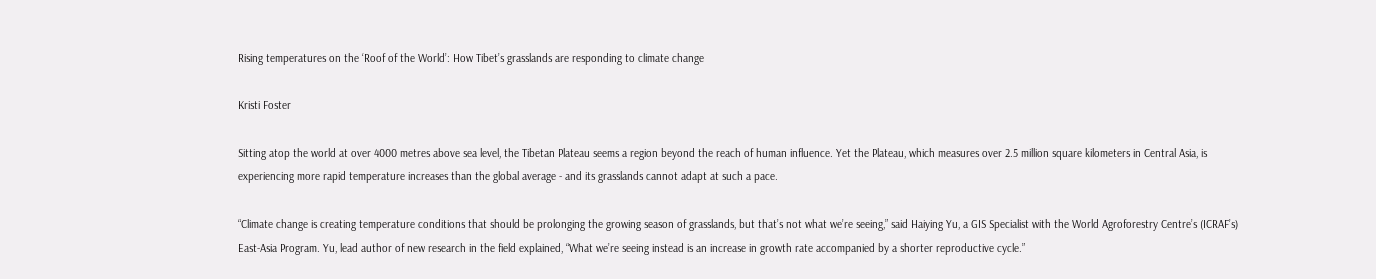Rising temperatures on the ‘Roof of the World’: How Tibet’s grasslands are responding to climate change

Kristi Foster

Sitting atop the world at over 4000 metres above sea level, the Tibetan Plateau seems a region beyond the reach of human influence. Yet the Plateau, which measures over 2.5 million square kilometers in Central Asia, is experiencing more rapid temperature increases than the global average - and its grasslands cannot adapt at such a pace.

“Climate change is creating temperature conditions that should be prolonging the growing season of grasslands, but that’s not what we’re seeing,” said Haiying Yu, a GIS Specialist with the World Agroforestry Centre’s (ICRAF’s) East-Asia Program. Yu, lead author of new research in the field explained, “What we’re seeing instead is an increase in growth rate accompanied by a shorter reproductive cycle.”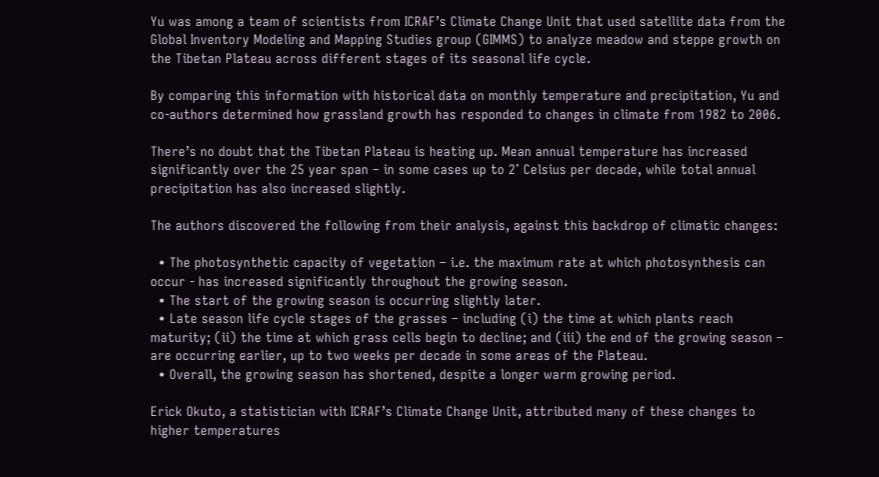Yu was among a team of scientists from ICRAF’s Climate Change Unit that used satellite data from the Global Inventory Modeling and Mapping Studies group (GIMMS) to analyze meadow and steppe growth on the Tibetan Plateau across different stages of its seasonal life cycle.

By comparing this information with historical data on monthly temperature and precipitation, Yu and co-authors determined how grassland growth has responded to changes in climate from 1982 to 2006.

There’s no doubt that the Tibetan Plateau is heating up. Mean annual temperature has increased significantly over the 25 year span – in some cases up to 2˚ Celsius per decade, while total annual precipitation has also increased slightly.

The authors discovered the following from their analysis, against this backdrop of climatic changes:

  • The photosynthetic capacity of vegetation – i.e. the maximum rate at which photosynthesis can occur - has increased significantly throughout the growing season.
  • The start of the growing season is occurring slightly later.
  • Late season life cycle stages of the grasses – including (i) the time at which plants reach maturity; (ii) the time at which grass cells begin to decline; and (iii) the end of the growing season – are occurring earlier, up to two weeks per decade in some areas of the Plateau.
  • Overall, the growing season has shortened, despite a longer warm growing period.

Erick Okuto, a statistician with ICRAF’s Climate Change Unit, attributed many of these changes to higher temperatures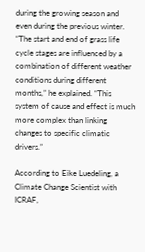during the growing season and even during the previous winter. “The start and end of grass life cycle stages are influenced by a combination of different weather conditions during different months,” he explained. “This system of cause and effect is much more complex than linking changes to specific climatic drivers.”

According to Eike Luedeling, a Climate Change Scientist with ICRAF,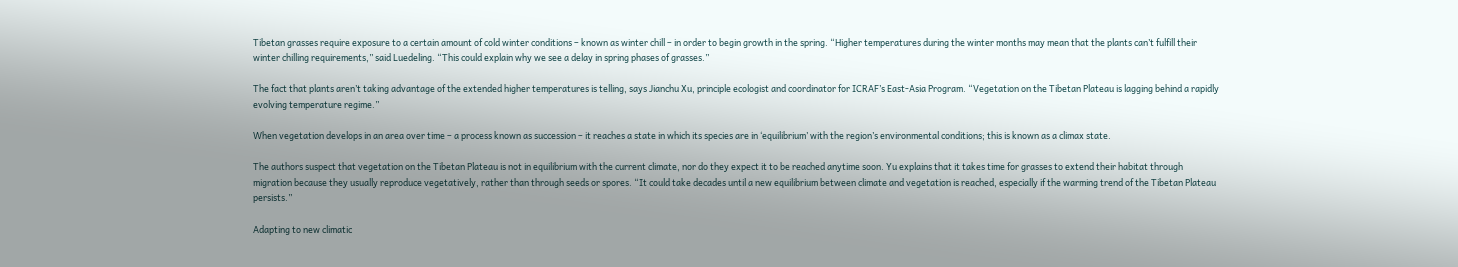Tibetan grasses require exposure to a certain amount of cold winter conditions – known as winter chill – in order to begin growth in the spring. “Higher temperatures during the winter months may mean that the plants can’t fulfill their winter chilling requirements,” said Luedeling. “This could explain why we see a delay in spring phases of grasses.”

The fact that plants aren’t taking advantage of the extended higher temperatures is telling, says Jianchu Xu, principle ecologist and coordinator for ICRAF’s East-Asia Program. “Vegetation on the Tibetan Plateau is lagging behind a rapidly evolving temperature regime.”

When vegetation develops in an area over time – a process known as succession – it reaches a state in which its species are in ‘equilibrium’ with the region’s environmental conditions; this is known as a climax state.

The authors suspect that vegetation on the Tibetan Plateau is not in equilibrium with the current climate, nor do they expect it to be reached anytime soon. Yu explains that it takes time for grasses to extend their habitat through migration because they usually reproduce vegetatively, rather than through seeds or spores. “It could take decades until a new equilibrium between climate and vegetation is reached, especially if the warming trend of the Tibetan Plateau persists.”

Adapting to new climatic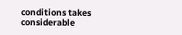conditions takes considerable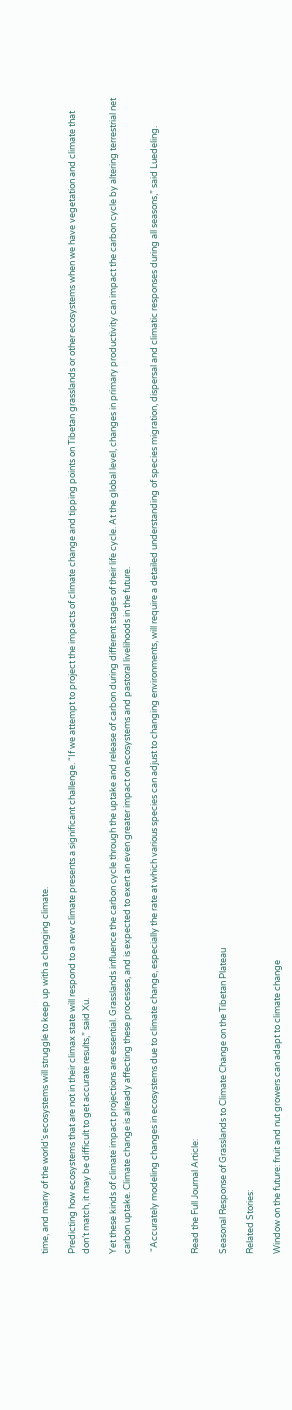time, and many of the world’s ecosystems will struggle to keep up with a changing climate.

Predicting how ecosystems that are not in their climax state will respond to a new climate presents a significant challenge. “If we attempt to project the impacts of climate change and tipping points on Tibetan grasslands or other ecosystems when we have vegetation and climate that don’t match, it may be difficult to get accurate results,” said Xu.

Yet these kinds of climate impact projections are essential. Grasslands influence the carbon cycle through the uptake and release of carbon during different stages of their life cycle. At the global level, changes in primary productivity can impact the carbon cycle by altering terrestrial net carbon uptake. Climate change is already affecting these processes, and is expected to exert an even greater impact on ecosystems and pastoral livelihoods in the future.

 “Accurately modeling changes in ecosystems due to climate change, especially the rate at which various species can adjust to changing environments, will require a detailed understanding of species migration, dispersal and climatic responses during all seasons,” said Luedeling.


Read the Full Journal Article:

Seasonal Response of Grasslands to Climate Change on the Tibetan Plateau

Related Stories:

Window on the future: fruit and nut growers can adapt to climate change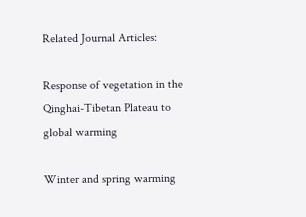Related Journal Articles:

Response of vegetation in the Qinghai-Tibetan Plateau to global warming

Winter and spring warming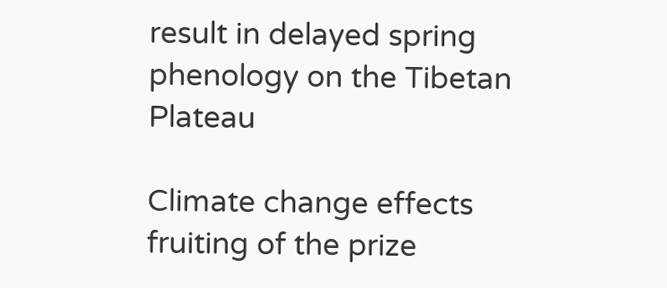result in delayed spring phenology on the Tibetan Plateau

Climate change effects fruiting of the prize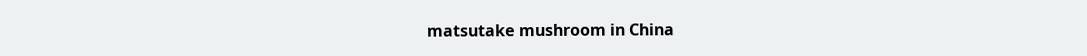matsutake mushroom in China